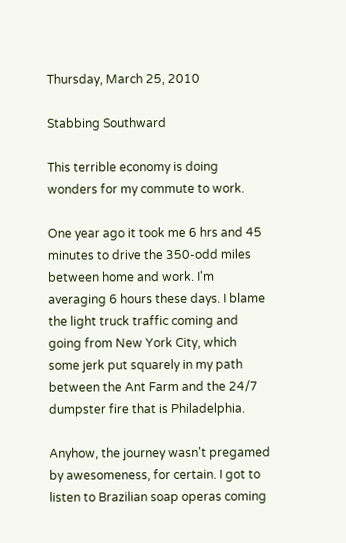Thursday, March 25, 2010

Stabbing Southward

This terrible economy is doing wonders for my commute to work.

One year ago it took me 6 hrs and 45 minutes to drive the 350-odd miles between home and work. I'm averaging 6 hours these days. I blame the light truck traffic coming and going from New York City, which some jerk put squarely in my path between the Ant Farm and the 24/7 dumpster fire that is Philadelphia.

Anyhow, the journey wasn't pregamed by awesomeness, for certain. I got to listen to Brazilian soap operas coming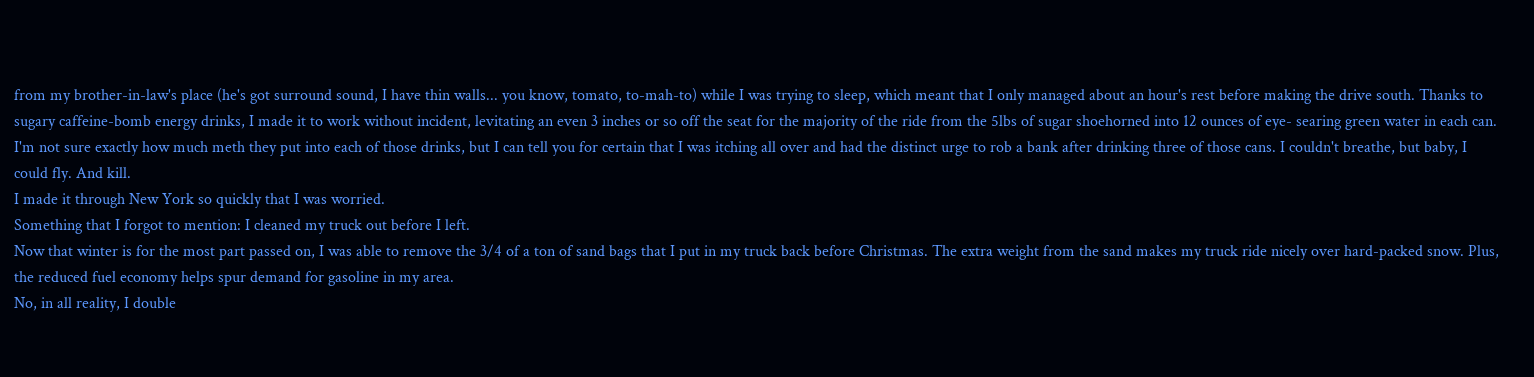from my brother-in-law's place (he's got surround sound, I have thin walls... you know, tomato, to-mah-to) while I was trying to sleep, which meant that I only managed about an hour's rest before making the drive south. Thanks to sugary caffeine-bomb energy drinks, I made it to work without incident, levitating an even 3 inches or so off the seat for the majority of the ride from the 5lbs of sugar shoehorned into 12 ounces of eye- searing green water in each can.
I'm not sure exactly how much meth they put into each of those drinks, but I can tell you for certain that I was itching all over and had the distinct urge to rob a bank after drinking three of those cans. I couldn't breathe, but baby, I could fly. And kill.
I made it through New York so quickly that I was worried.
Something that I forgot to mention: I cleaned my truck out before I left.
Now that winter is for the most part passed on, I was able to remove the 3/4 of a ton of sand bags that I put in my truck back before Christmas. The extra weight from the sand makes my truck ride nicely over hard-packed snow. Plus, the reduced fuel economy helps spur demand for gasoline in my area.
No, in all reality, I double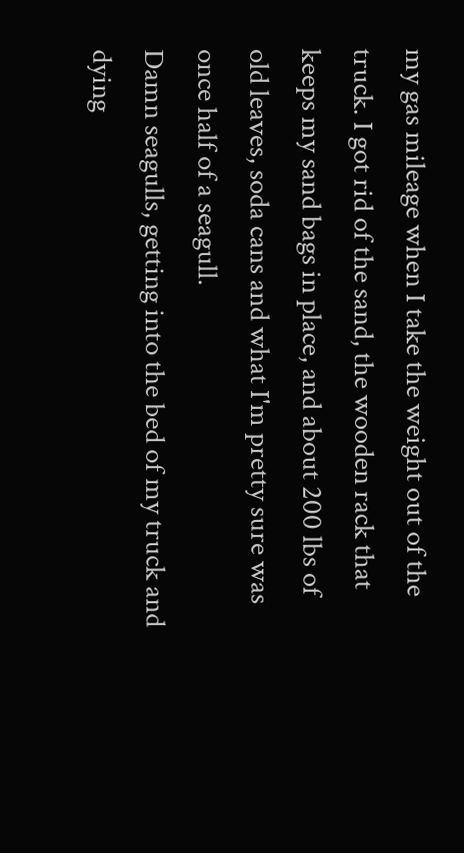my gas mileage when I take the weight out of the truck. I got rid of the sand, the wooden rack that keeps my sand bags in place, and about 200 lbs of old leaves, soda cans and what I'm pretty sure was once half of a seagull.
Damn seagulls, getting into the bed of my truck and dying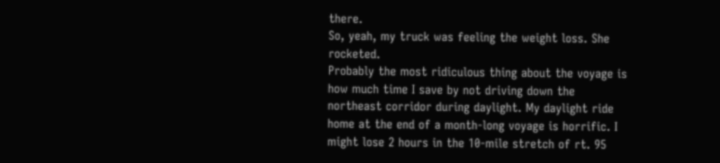there.
So, yeah, my truck was feeling the weight loss. She rocketed.
Probably the most ridiculous thing about the voyage is how much time I save by not driving down the northeast corridor during daylight. My daylight ride home at the end of a month-long voyage is horrific. I might lose 2 hours in the 10-mile stretch of rt. 95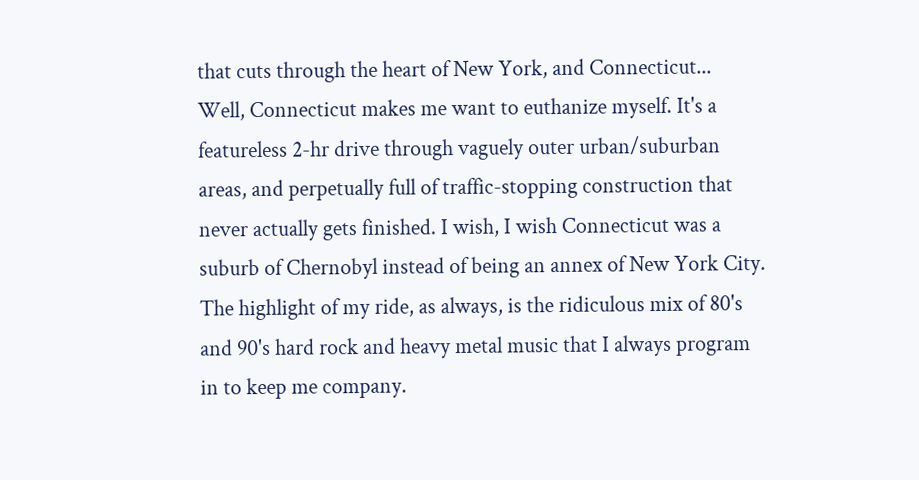that cuts through the heart of New York, and Connecticut...
Well, Connecticut makes me want to euthanize myself. It's a featureless 2-hr drive through vaguely outer urban/suburban areas, and perpetually full of traffic-stopping construction that never actually gets finished. I wish, I wish Connecticut was a suburb of Chernobyl instead of being an annex of New York City.
The highlight of my ride, as always, is the ridiculous mix of 80's and 90's hard rock and heavy metal music that I always program in to keep me company.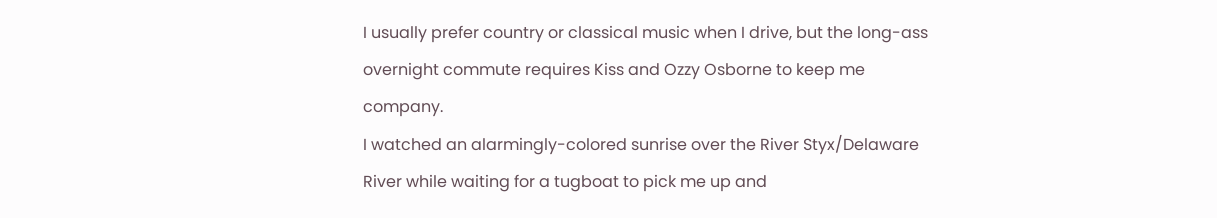I usually prefer country or classical music when I drive, but the long-ass overnight commute requires Kiss and Ozzy Osborne to keep me company.
I watched an alarmingly-colored sunrise over the River Styx/Delaware River while waiting for a tugboat to pick me up and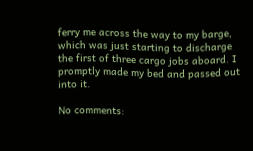ferry me across the way to my barge, which was just starting to discharge the first of three cargo jobs aboard. I promptly made my bed and passed out into it.

No comments: